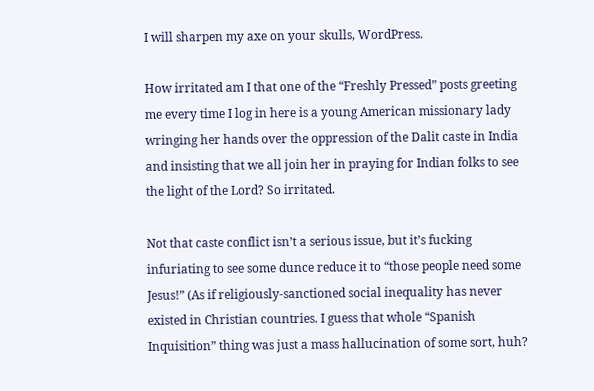I will sharpen my axe on your skulls, WordPress.

How irritated am I that one of the “Freshly Pressed” posts greeting me every time I log in here is a young American missionary lady wringing her hands over the oppression of the Dalit caste in India and insisting that we all join her in praying for Indian folks to see the light of the Lord? So irritated.

Not that caste conflict isn’t a serious issue, but it’s fucking infuriating to see some dunce reduce it to “those people need some Jesus!” (As if religiously-sanctioned social inequality has never existed in Christian countries. I guess that whole “Spanish Inquisition” thing was just a mass hallucination of some sort, huh?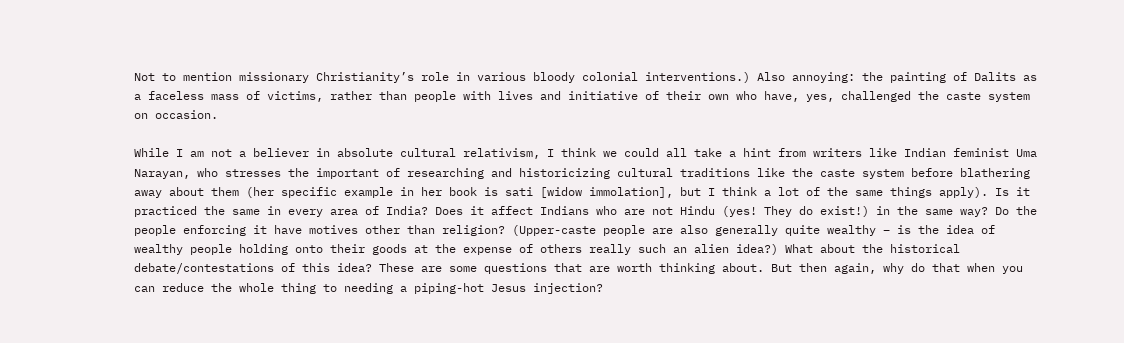Not to mention missionary Christianity’s role in various bloody colonial interventions.) Also annoying: the painting of Dalits as a faceless mass of victims, rather than people with lives and initiative of their own who have, yes, challenged the caste system on occasion.

While I am not a believer in absolute cultural relativism, I think we could all take a hint from writers like Indian feminist Uma Narayan, who stresses the important of researching and historicizing cultural traditions like the caste system before blathering away about them (her specific example in her book is sati [widow immolation], but I think a lot of the same things apply). Is it practiced the same in every area of India? Does it affect Indians who are not Hindu (yes! They do exist!) in the same way? Do the people enforcing it have motives other than religion? (Upper-caste people are also generally quite wealthy – is the idea of wealthy people holding onto their goods at the expense of others really such an alien idea?) What about the historical debate/contestations of this idea? These are some questions that are worth thinking about. But then again, why do that when you can reduce the whole thing to needing a piping-hot Jesus injection?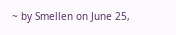~ by Smellen on June 25,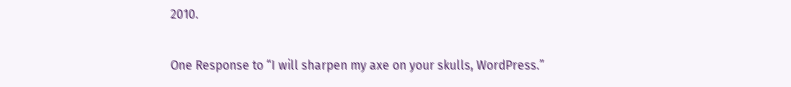2010.

One Response to “I will sharpen my axe on your skulls, WordPress.”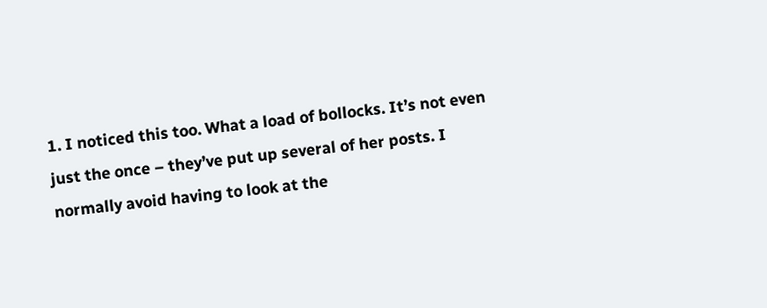1. I noticed this too. What a load of bollocks. It’s not even just the once – they’ve put up several of her posts. I normally avoid having to look at the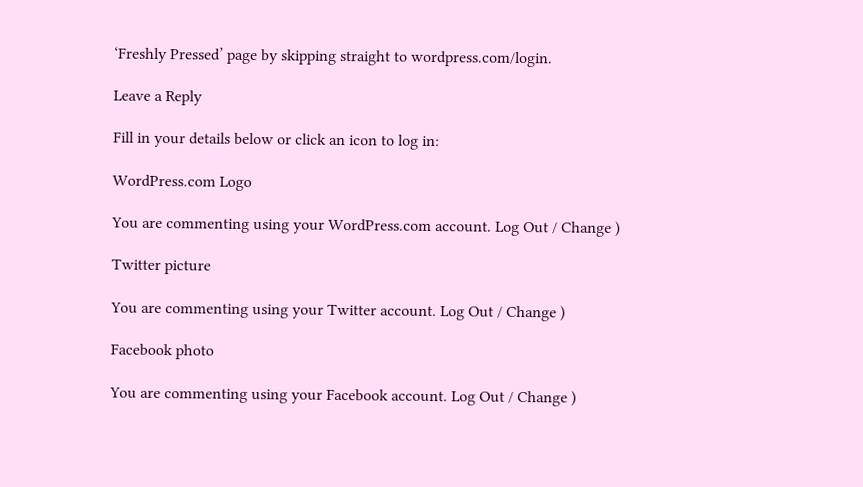‘Freshly Pressed’ page by skipping straight to wordpress.com/login.

Leave a Reply

Fill in your details below or click an icon to log in:

WordPress.com Logo

You are commenting using your WordPress.com account. Log Out / Change )

Twitter picture

You are commenting using your Twitter account. Log Out / Change )

Facebook photo

You are commenting using your Facebook account. Log Out / Change )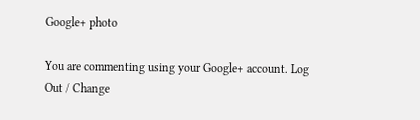Google+ photo

You are commenting using your Google+ account. Log Out / Change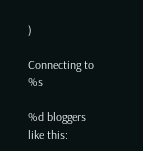)

Connecting to %s

%d bloggers like this: